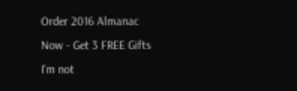Order 2016 Almanac Now - Get 3 FREE Gifts
I'm not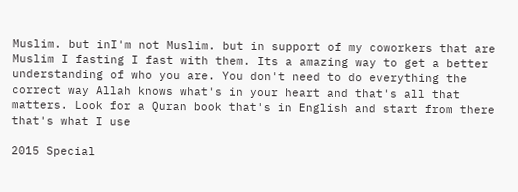Muslim. but inI'm not Muslim. but in support of my coworkers that are Muslim I fasting I fast with them. Its a amazing way to get a better understanding of who you are. You don't need to do everything the correct way Allah knows what's in your heart and that's all that matters. Look for a Quran book that's in English and start from there that's what I use

2015 Special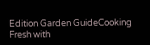Edition Garden GuideCooking Fresh with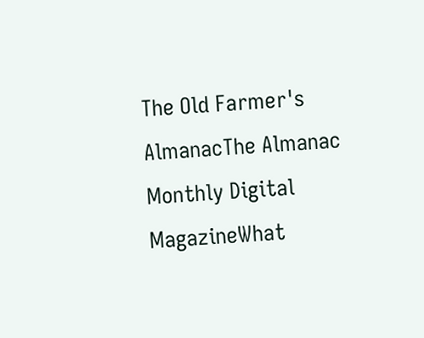The Old Farmer's AlmanacThe Almanac Monthly Digital MagazineWhat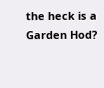the heck is a Garden Hod?